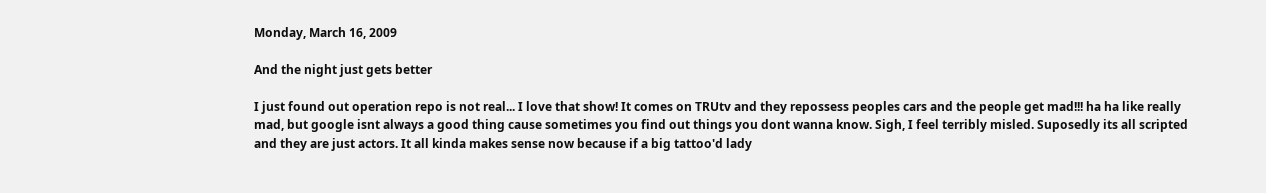Monday, March 16, 2009

And the night just gets better

I just found out operation repo is not real... I love that show! It comes on TRUtv and they repossess peoples cars and the people get mad!!! ha ha like really mad, but google isnt always a good thing cause sometimes you find out things you dont wanna know. Sigh, I feel terribly misled. Suposedly its all scripted and they are just actors. It all kinda makes sense now because if a big tattoo'd lady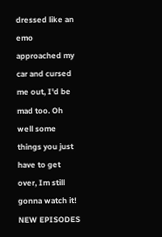dressed like an emo approached my car and cursed me out, I'd be mad too. Oh well some things you just have to get over, Im still gonna watch it! NEW EPISODES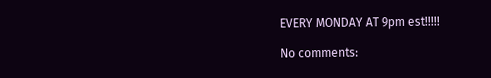EVERY MONDAY AT 9pm est!!!!!

No comments: